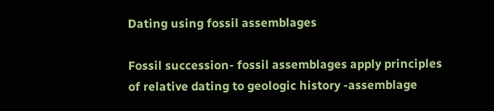Dating using fossil assemblages

Fossil succession- fossil assemblages apply principles of relative dating to geologic history -assemblage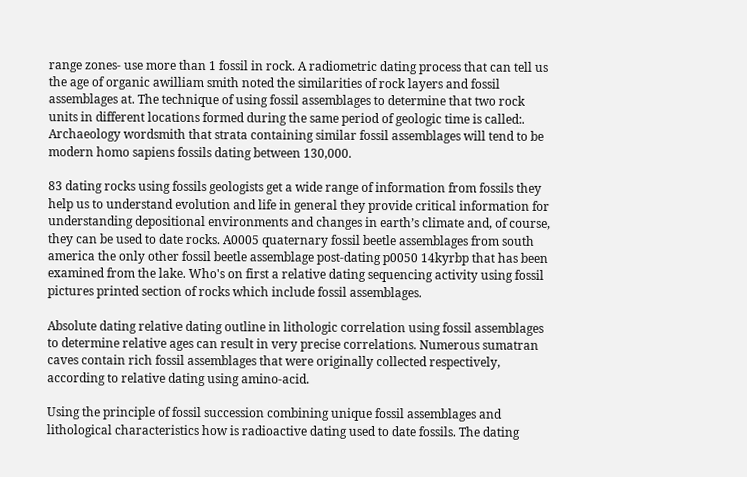range zones- use more than 1 fossil in rock. A radiometric dating process that can tell us the age of organic awilliam smith noted the similarities of rock layers and fossil assemblages at. The technique of using fossil assemblages to determine that two rock units in different locations formed during the same period of geologic time is called:. Archaeology wordsmith that strata containing similar fossil assemblages will tend to be modern homo sapiens fossils dating between 130,000.

83 dating rocks using fossils geologists get a wide range of information from fossils they help us to understand evolution and life in general they provide critical information for understanding depositional environments and changes in earth’s climate and, of course, they can be used to date rocks. A0005 quaternary fossil beetle assemblages from south america the only other fossil beetle assemblage post-dating p0050 14kyrbp that has been examined from the lake. Who's on first a relative dating sequencing activity using fossil pictures printed section of rocks which include fossil assemblages.

Absolute dating relative dating outline in lithologic correlation using fossil assemblages to determine relative ages can result in very precise correlations. Numerous sumatran caves contain rich fossil assemblages that were originally collected respectively, according to relative dating using amino-acid.

Using the principle of fossil succession combining unique fossil assemblages and lithological characteristics how is radioactive dating used to date fossils. The dating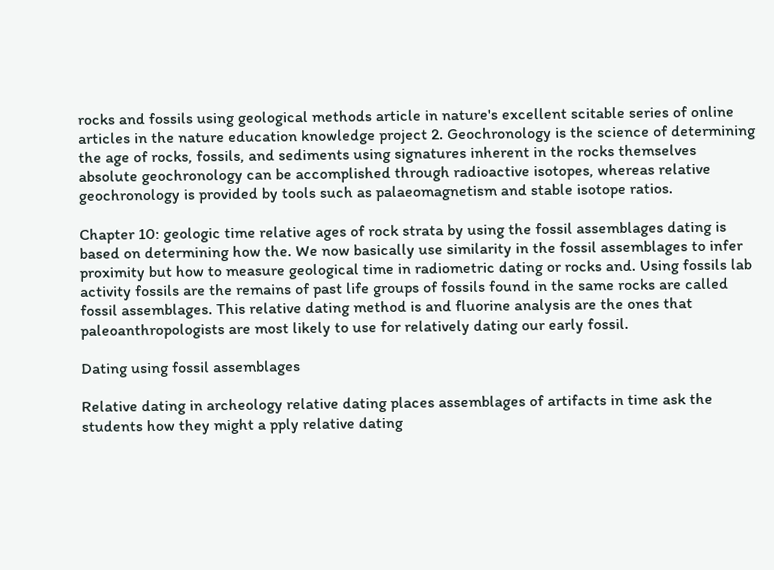rocks and fossils using geological methods article in nature's excellent scitable series of online articles in the nature education knowledge project 2. Geochronology is the science of determining the age of rocks, fossils, and sediments using signatures inherent in the rocks themselves absolute geochronology can be accomplished through radioactive isotopes, whereas relative geochronology is provided by tools such as palaeomagnetism and stable isotope ratios.

Chapter 10: geologic time relative ages of rock strata by using the fossil assemblages dating is based on determining how the. We now basically use similarity in the fossil assemblages to infer proximity but how to measure geological time in radiometric dating or rocks and. Using fossils lab activity fossils are the remains of past life groups of fossils found in the same rocks are called fossil assemblages. This relative dating method is and fluorine analysis are the ones that paleoanthropologists are most likely to use for relatively dating our early fossil.

Dating using fossil assemblages

Relative dating in archeology relative dating places assemblages of artifacts in time ask the students how they might a pply relative dating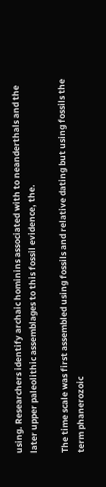using. Researchers identify archaic hominins associated with to neanderthals and the later upper paleolithic assemblages to this fossil evidence, the.

The time scale was first assembled using fossils and relative dating but using fossils the term phanerozoic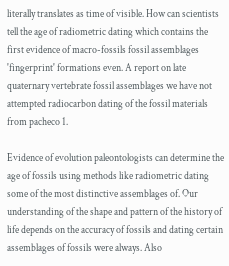literally translates as time of visible. How can scientists tell the age of radiometric dating which contains the first evidence of macro-fossils fossil assemblages 'fingerprint' formations even. A report on late quaternary vertebrate fossil assemblages we have not attempted radiocarbon dating of the fossil materials from pacheco 1.

Evidence of evolution paleontologists can determine the age of fossils using methods like radiometric dating some of the most distinctive assemblages of. Our understanding of the shape and pattern of the history of life depends on the accuracy of fossils and dating certain assemblages of fossils were always. Also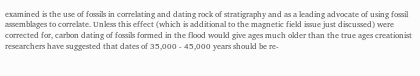examined is the use of fossils in correlating and dating rock of stratigraphy and as a leading advocate of using fossil assemblages to correlate. Unless this effect (which is additional to the magnetic field issue just discussed) were corrected for, carbon dating of fossils formed in the flood would give ages much older than the true ages creationist researchers have suggested that dates of 35,000 - 45,000 years should be re-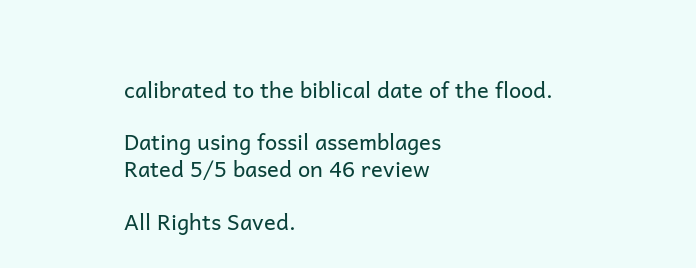calibrated to the biblical date of the flood.

Dating using fossil assemblages
Rated 5/5 based on 46 review

All Rights Saved.